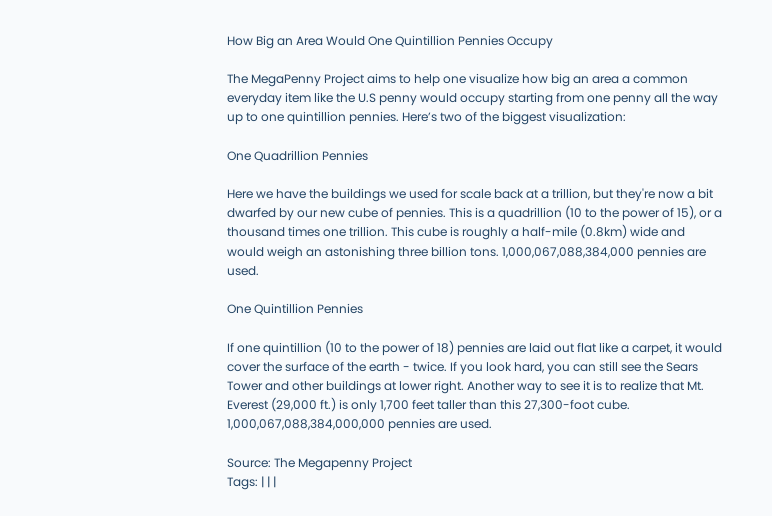How Big an Area Would One Quintillion Pennies Occupy

The MegaPenny Project aims to help one visualize how big an area a common everyday item like the U.S penny would occupy starting from one penny all the way up to one quintillion pennies. Here’s two of the biggest visualization:

One Quadrillion Pennies

Here we have the buildings we used for scale back at a trillion, but they're now a bit dwarfed by our new cube of pennies. This is a quadrillion (10 to the power of 15), or a thousand times one trillion. This cube is roughly a half-mile (0.8km) wide and would weigh an astonishing three billion tons. 1,000,067,088,384,000 pennies are used.

One Quintillion Pennies

If one quintillion (10 to the power of 18) pennies are laid out flat like a carpet, it would cover the surface of the earth - twice. If you look hard, you can still see the Sears Tower and other buildings at lower right. Another way to see it is to realize that Mt. Everest (29,000 ft.) is only 1,700 feet taller than this 27,300-foot cube. 1,000,067,088,384,000,000 pennies are used.

Source: The Megapenny Project
Tags: | | |